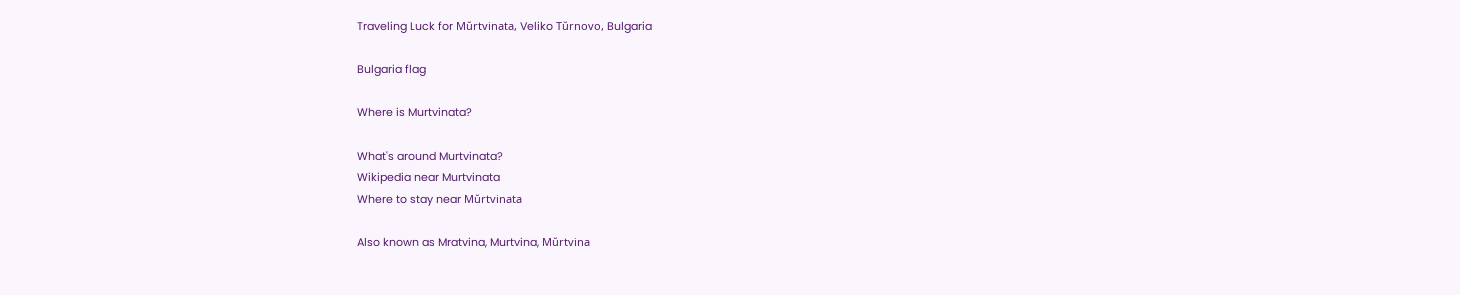Traveling Luck for Mŭrtvinata, Veliko Tŭrnovo, Bulgaria

Bulgaria flag

Where is Murtvinata?

What's around Murtvinata?
Wikipedia near Murtvinata
Where to stay near Mŭrtvinata

Also known as Mratvina, Murtvina, Mŭrtvina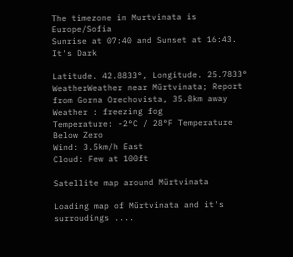The timezone in Murtvinata is Europe/Sofia
Sunrise at 07:40 and Sunset at 16:43. It's Dark

Latitude. 42.8833°, Longitude. 25.7833°
WeatherWeather near Mŭrtvinata; Report from Gorna Orechovista, 35.8km away
Weather : freezing fog
Temperature: -2°C / 28°F Temperature Below Zero
Wind: 3.5km/h East
Cloud: Few at 100ft

Satellite map around Mŭrtvinata

Loading map of Mŭrtvinata and it's surroudings ....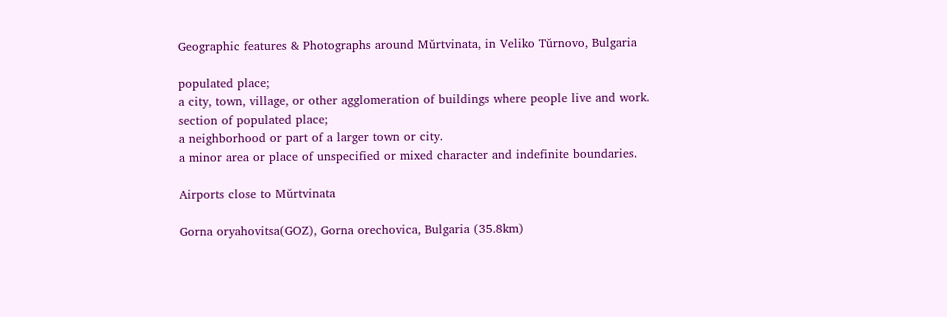Geographic features & Photographs around Mŭrtvinata, in Veliko Tŭrnovo, Bulgaria

populated place;
a city, town, village, or other agglomeration of buildings where people live and work.
section of populated place;
a neighborhood or part of a larger town or city.
a minor area or place of unspecified or mixed character and indefinite boundaries.

Airports close to Mŭrtvinata

Gorna oryahovitsa(GOZ), Gorna orechovica, Bulgaria (35.8km)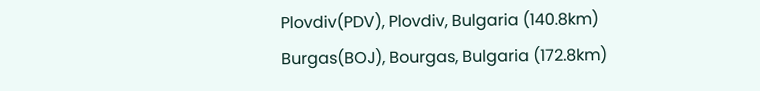Plovdiv(PDV), Plovdiv, Bulgaria (140.8km)
Burgas(BOJ), Bourgas, Bulgaria (172.8km)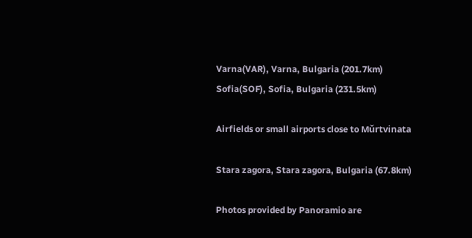Varna(VAR), Varna, Bulgaria (201.7km)
Sofia(SOF), Sofia, Bulgaria (231.5km)

Airfields or small airports close to Mŭrtvinata

Stara zagora, Stara zagora, Bulgaria (67.8km)

Photos provided by Panoramio are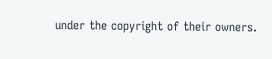under the copyright of their owners.